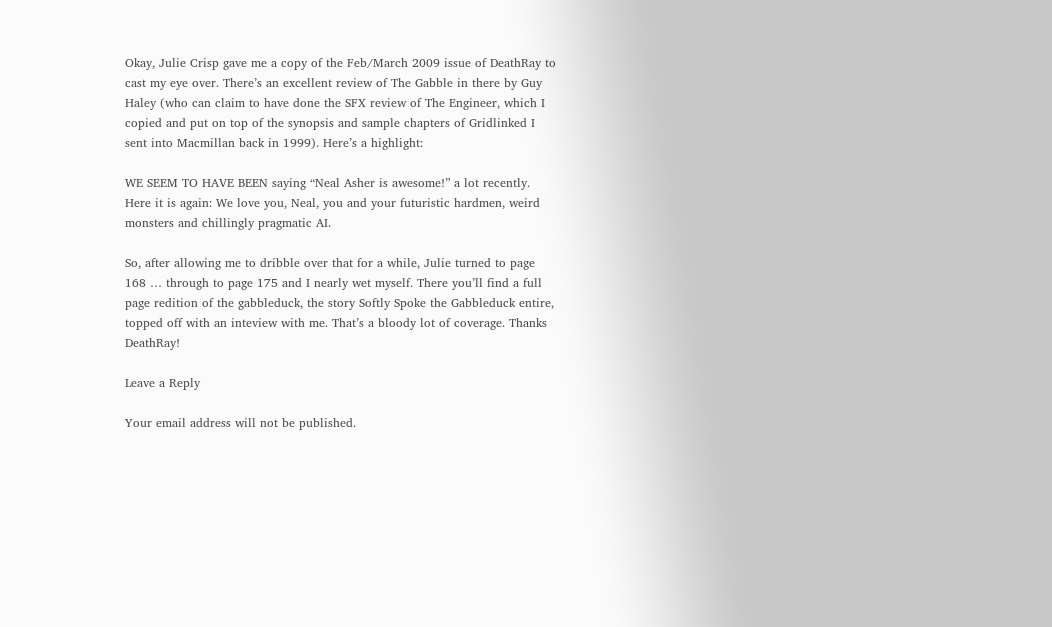Okay, Julie Crisp gave me a copy of the Feb/March 2009 issue of DeathRay to cast my eye over. There’s an excellent review of The Gabble in there by Guy Haley (who can claim to have done the SFX review of The Engineer, which I copied and put on top of the synopsis and sample chapters of Gridlinked I sent into Macmillan back in 1999). Here’s a highlight:

WE SEEM TO HAVE BEEN saying “Neal Asher is awesome!” a lot recently. Here it is again: We love you, Neal, you and your futuristic hardmen, weird monsters and chillingly pragmatic AI.

So, after allowing me to dribble over that for a while, Julie turned to page 168 … through to page 175 and I nearly wet myself. There you’ll find a full page redition of the gabbleduck, the story Softly Spoke the Gabbleduck entire, topped off with an inteview with me. That’s a bloody lot of coverage. Thanks DeathRay!

Leave a Reply

Your email address will not be published.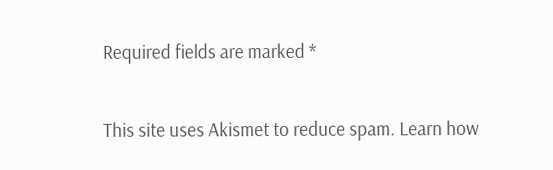Required fields are marked *

This site uses Akismet to reduce spam. Learn how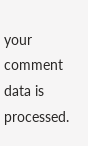your comment data is processed.